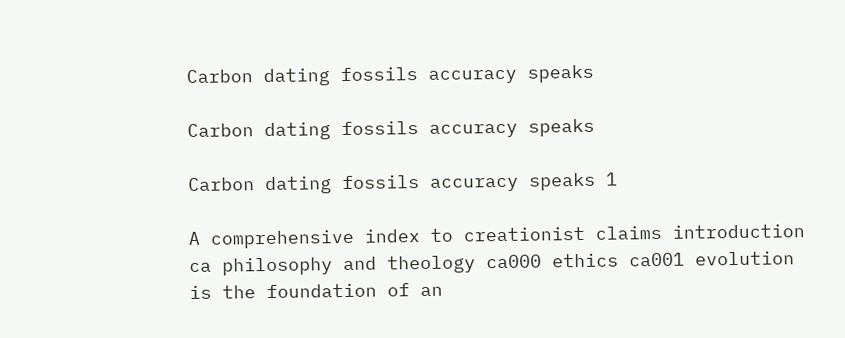Carbon dating fossils accuracy speaks

Carbon dating fossils accuracy speaks

Carbon dating fossils accuracy speaks 1

A comprehensive index to creationist claims introduction ca philosophy and theology ca000 ethics ca001 evolution is the foundation of an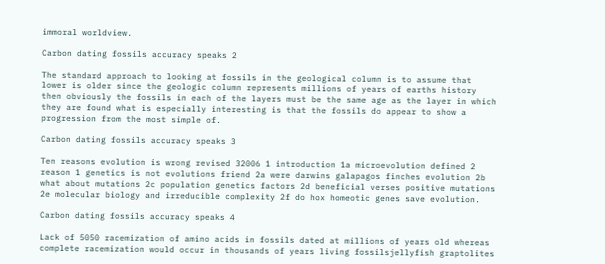immoral worldview.

Carbon dating fossils accuracy speaks 2

The standard approach to looking at fossils in the geological column is to assume that lower is older since the geologic column represents millions of years of earths history then obviously the fossils in each of the layers must be the same age as the layer in which they are found what is especially interesting is that the fossils do appear to show a progression from the most simple of.

Carbon dating fossils accuracy speaks 3

Ten reasons evolution is wrong revised 32006 1 introduction 1a microevolution defined 2 reason 1 genetics is not evolutions friend 2a were darwins galapagos finches evolution 2b what about mutations 2c population genetics factors 2d beneficial verses positive mutations 2e molecular biology and irreducible complexity 2f do hox homeotic genes save evolution.

Carbon dating fossils accuracy speaks 4

Lack of 5050 racemization of amino acids in fossils dated at millions of years old whereas complete racemization would occur in thousands of years living fossilsjellyfish graptolites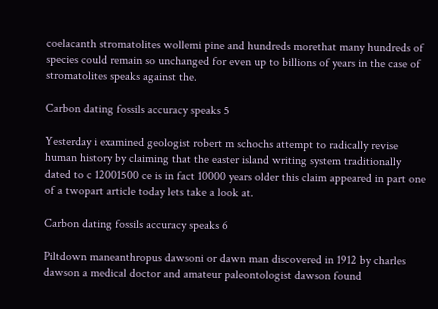coelacanth stromatolites wollemi pine and hundreds morethat many hundreds of species could remain so unchanged for even up to billions of years in the case of stromatolites speaks against the.

Carbon dating fossils accuracy speaks 5

Yesterday i examined geologist robert m schochs attempt to radically revise human history by claiming that the easter island writing system traditionally dated to c 12001500 ce is in fact 10000 years older this claim appeared in part one of a twopart article today lets take a look at.

Carbon dating fossils accuracy speaks 6

Piltdown maneanthropus dawsoni or dawn man discovered in 1912 by charles dawson a medical doctor and amateur paleontologist dawson found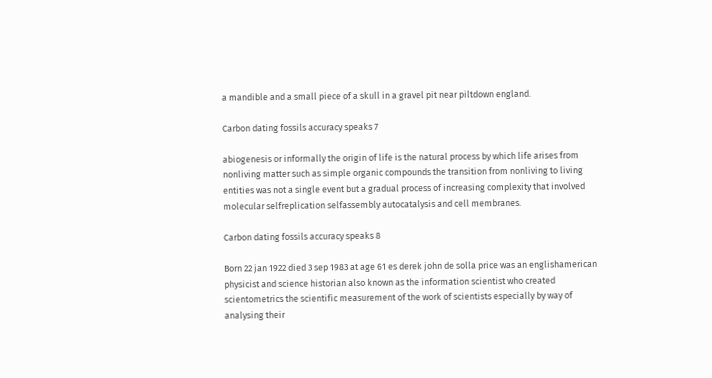a mandible and a small piece of a skull in a gravel pit near piltdown england.

Carbon dating fossils accuracy speaks 7

abiogenesis or informally the origin of life is the natural process by which life arises from nonliving matter such as simple organic compounds the transition from nonliving to living entities was not a single event but a gradual process of increasing complexity that involved molecular selfreplication selfassembly autocatalysis and cell membranes.

Carbon dating fossils accuracy speaks 8

Born 22 jan 1922 died 3 sep 1983 at age 61 es derek john de solla price was an englishamerican physicist and science historian also known as the information scientist who created scientometrics the scientific measurement of the work of scientists especially by way of analysing their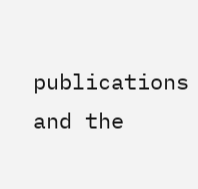publications and the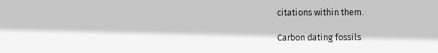citations within them.

Carbon dating fossils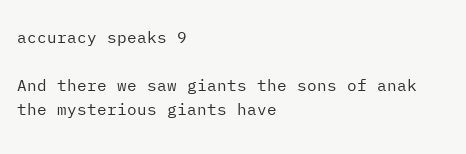accuracy speaks 9

And there we saw giants the sons of anak the mysterious giants have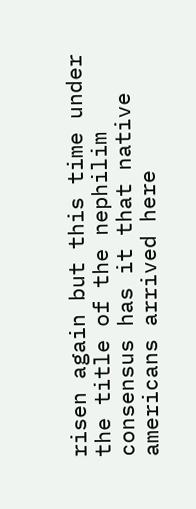risen again but this time under the title of the nephilim consensus has it that native americans arrived here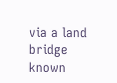via a land bridge known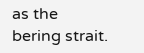as the bering strait.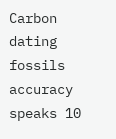Carbon dating fossils accuracy speaks 10